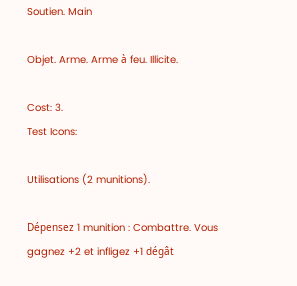Soutien. Main

Objet. Arme. Arme à feu. Illicite.

Cost: 3.
Test Icons:

Utilisations (2 munitions).

Dépensez 1 munition : Combattre. Vous gagnez +2 et infligez +1 dégât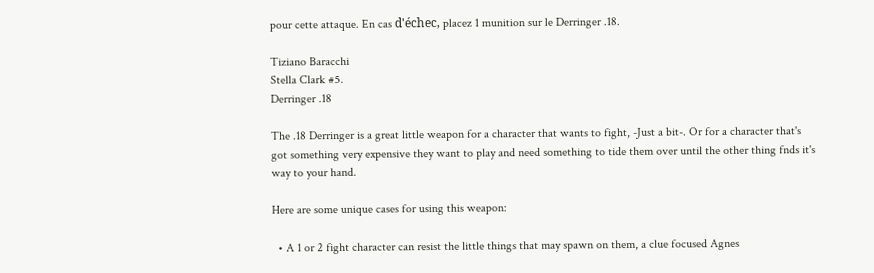pour cette attaque. En cas d'échec, placez 1 munition sur le Derringer .18.

Tiziano Baracchi
Stella Clark #5.
Derringer .18

The .18 Derringer is a great little weapon for a character that wants to fight, -Just a bit-. Or for a character that's got something very expensive they want to play and need something to tide them over until the other thing fnds it's way to your hand.

Here are some unique cases for using this weapon:

  • A 1 or 2 fight character can resist the little things that may spawn on them, a clue focused Agnes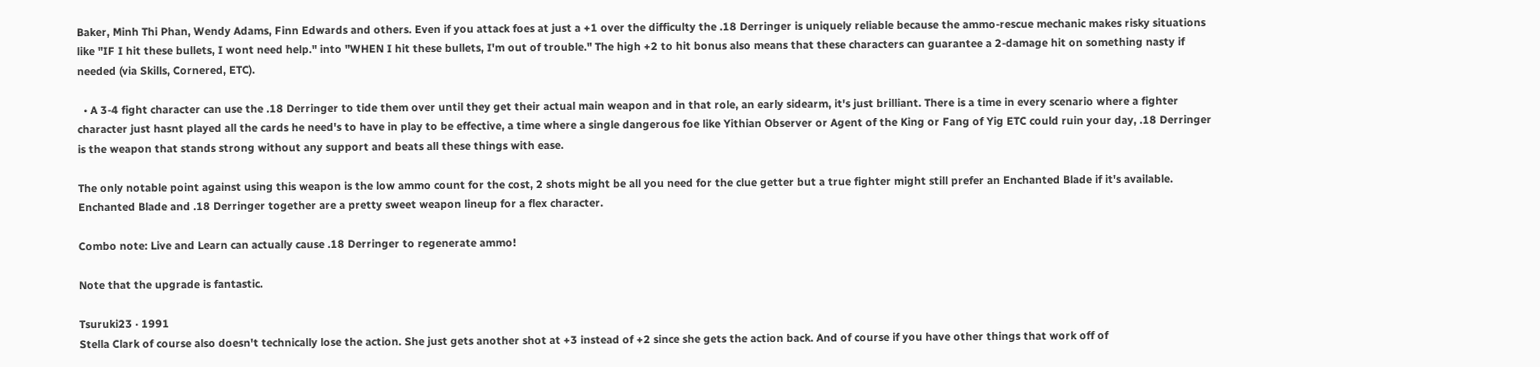Baker, Minh Thi Phan, Wendy Adams, Finn Edwards and others. Even if you attack foes at just a +1 over the difficulty the .18 Derringer is uniquely reliable because the ammo-rescue mechanic makes risky situations like "IF I hit these bullets, I wont need help." into "WHEN I hit these bullets, I'm out of trouble." The high +2 to hit bonus also means that these characters can guarantee a 2-damage hit on something nasty if needed (via Skills, Cornered, ETC).

  • A 3-4 fight character can use the .18 Derringer to tide them over until they get their actual main weapon and in that role, an early sidearm, it's just brilliant. There is a time in every scenario where a fighter character just hasnt played all the cards he need's to have in play to be effective, a time where a single dangerous foe like Yithian Observer or Agent of the King or Fang of Yig ETC could ruin your day, .18 Derringer is the weapon that stands strong without any support and beats all these things with ease.

The only notable point against using this weapon is the low ammo count for the cost, 2 shots might be all you need for the clue getter but a true fighter might still prefer an Enchanted Blade if it's available. Enchanted Blade and .18 Derringer together are a pretty sweet weapon lineup for a flex character.

Combo note: Live and Learn can actually cause .18 Derringer to regenerate ammo!

Note that the upgrade is fantastic.

Tsuruki23 · 1991
Stella Clark of course also doesn't technically lose the action. She just gets another shot at +3 instead of +2 since she gets the action back. And of course if you have other things that work off of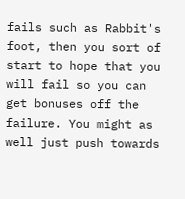fails such as Rabbit's foot, then you sort of start to hope that you will fail so you can get bonuses off the failure. You might as well just push towards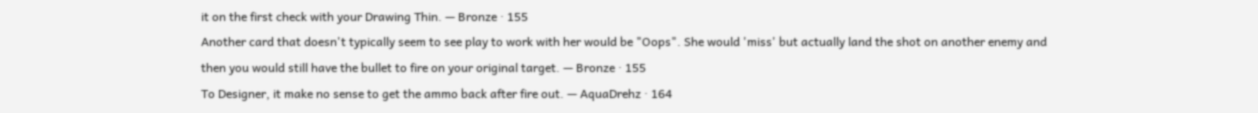it on the first check with your Drawing Thin. — Bronze · 155
Another card that doesn't typically seem to see play to work with her would be "Oops". She would 'miss' but actually land the shot on another enemy and then you would still have the bullet to fire on your original target. — Bronze · 155
To Designer, it make no sense to get the ammo back after fire out. — AquaDrehz · 164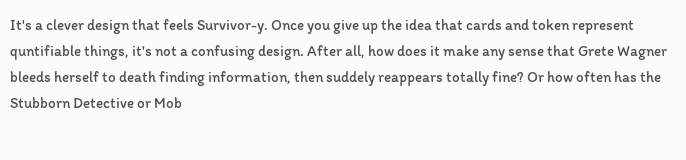It's a clever design that feels Survivor-y. Once you give up the idea that cards and token represent quntifiable things, it's not a confusing design. After all, how does it make any sense that Grete Wagner bleeds herself to death finding information, then suddely reappears totally fine? Or how often has the Stubborn Detective or Mob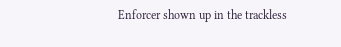Enforcer shown up in the trackless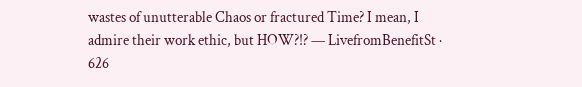wastes of unutterable Chaos or fractured Time? I mean, I admire their work ethic, but HOW?!? — LivefromBenefitSt · 626